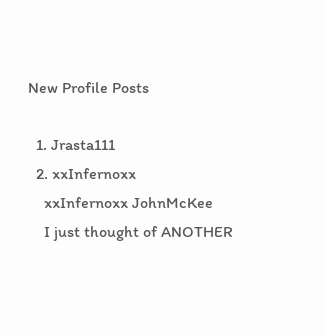New Profile Posts

  1. Jrasta111
  2. xxInfernoxx
    xxInfernoxx JohnMcKee
    I just thought of ANOTHER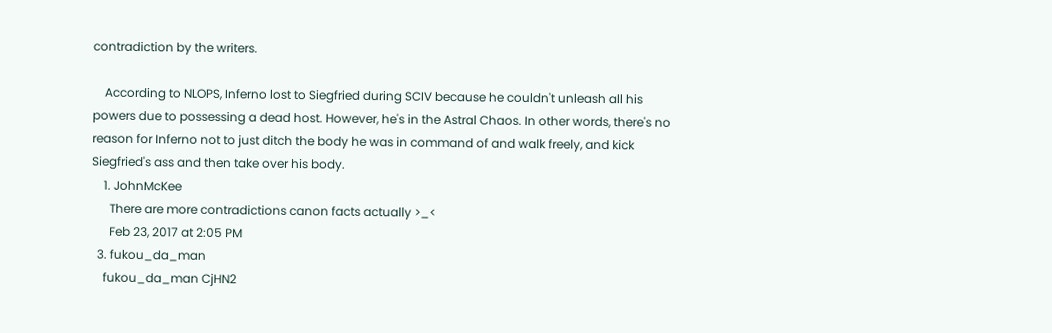contradiction by the writers.

    According to NLOPS, Inferno lost to Siegfried during SCIV because he couldn't unleash all his powers due to possessing a dead host. However, he's in the Astral Chaos. In other words, there's no reason for Inferno not to just ditch the body he was in command of and walk freely, and kick Siegfried's ass and then take over his body.
    1. JohnMcKee
      There are more contradictions canon facts actually >_<
      Feb 23, 2017 at 2:05 PM
  3. fukou_da_man
    fukou_da_man CjHN2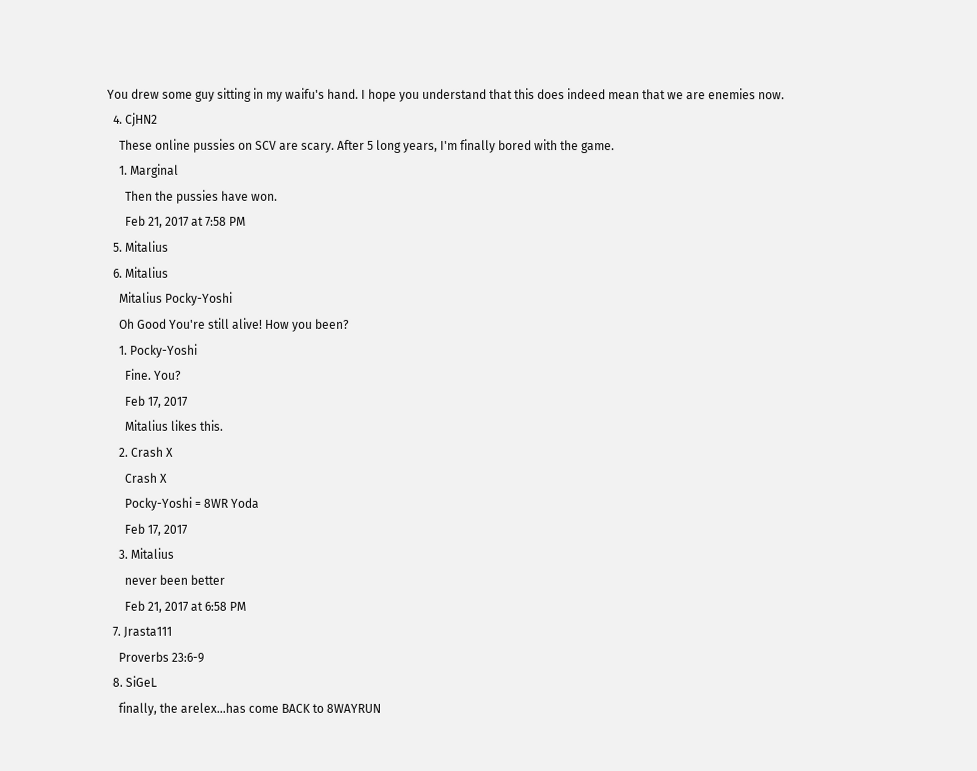You drew some guy sitting in my waifu's hand. I hope you understand that this does indeed mean that we are enemies now.
  4. CjHN2
    These online pussies on SCV are scary. After 5 long years, I'm finally bored with the game.
    1. Marginal
      Then the pussies have won.
      Feb 21, 2017 at 7:58 PM
  5. Mitalius
  6. Mitalius
    Mitalius Pocky-Yoshi
    Oh Good You're still alive! How you been?
    1. Pocky-Yoshi
      Fine. You?
      Feb 17, 2017
      Mitalius likes this.
    2. Crash X
      Crash X
      Pocky-Yoshi = 8WR Yoda
      Feb 17, 2017
    3. Mitalius
      never been better
      Feb 21, 2017 at 6:58 PM
  7. Jrasta111
    Proverbs 23:6-9
  8. SiGeL
    finally, the arelex...has come BACK to 8WAYRUN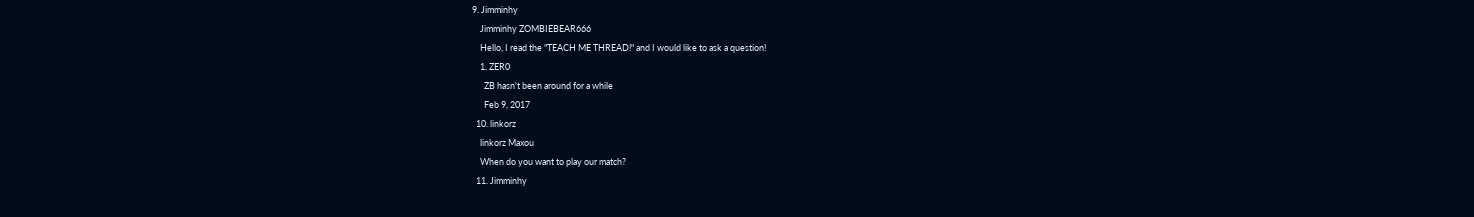9. Jimminhy
    Jimminhy ZOMBIEBEAR666
    Hello, I read the "TEACH ME THREAD!" and I would like to ask a question!
    1. ZER0
      ZB hasn't been around for a while
      Feb 9, 2017
  10. linkorz
    linkorz Maxou
    When do you want to play our match?
  11. Jimminhy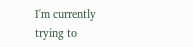I'm currently trying to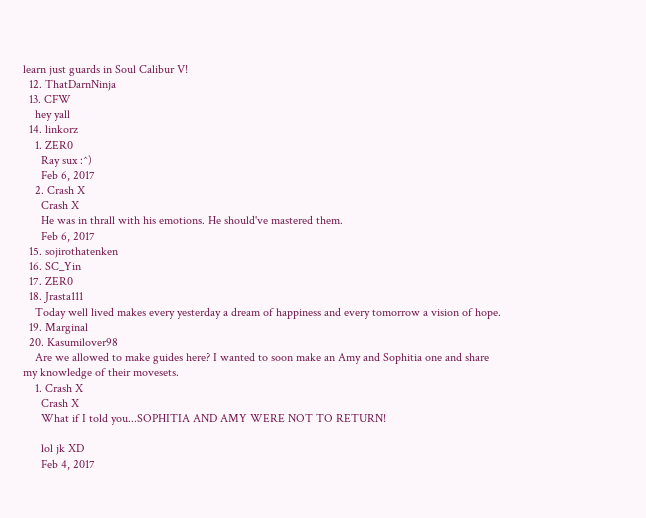learn just guards in Soul Calibur V!
  12. ThatDarnNinja
  13. CFW
    hey yall
  14. linkorz
    1. ZER0
      Ray sux :^)
      Feb 6, 2017
    2. Crash X
      Crash X
      He was in thrall with his emotions. He should've mastered them.
      Feb 6, 2017
  15. sojirothatenken
  16. SC_Yin
  17. ZER0
  18. Jrasta111
    Today well lived makes every yesterday a dream of happiness and every tomorrow a vision of hope.
  19. Marginal
  20. Kasumilover98
    Are we allowed to make guides here? I wanted to soon make an Amy and Sophitia one and share my knowledge of their movesets.
    1. Crash X
      Crash X
      What if I told you...SOPHITIA AND AMY WERE NOT TO RETURN!

      lol jk XD
      Feb 4, 2017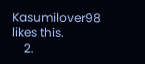Kasumilover98 likes this.
    2.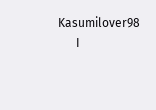Kasumilover98
      I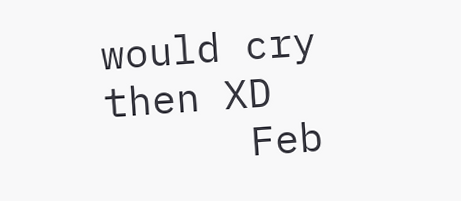would cry then XD
      Feb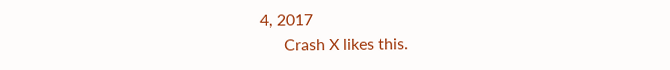4, 2017
      Crash X likes this.